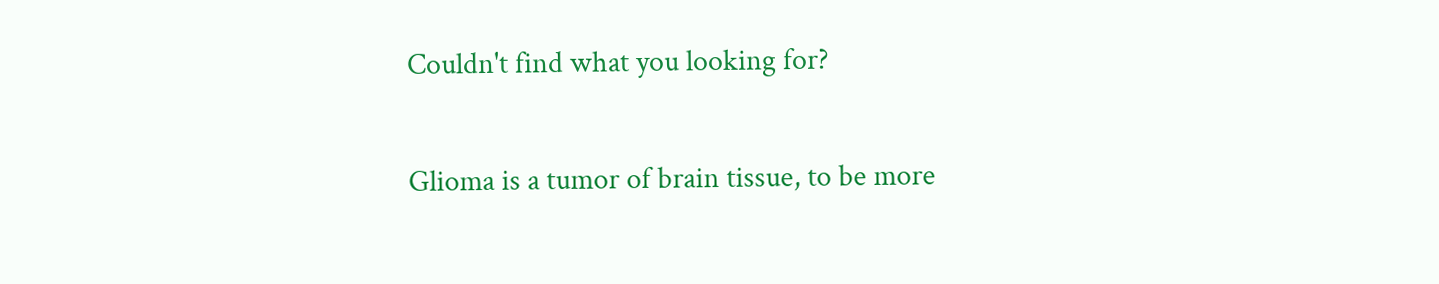Couldn't find what you looking for?


Glioma is a tumor of brain tissue, to be more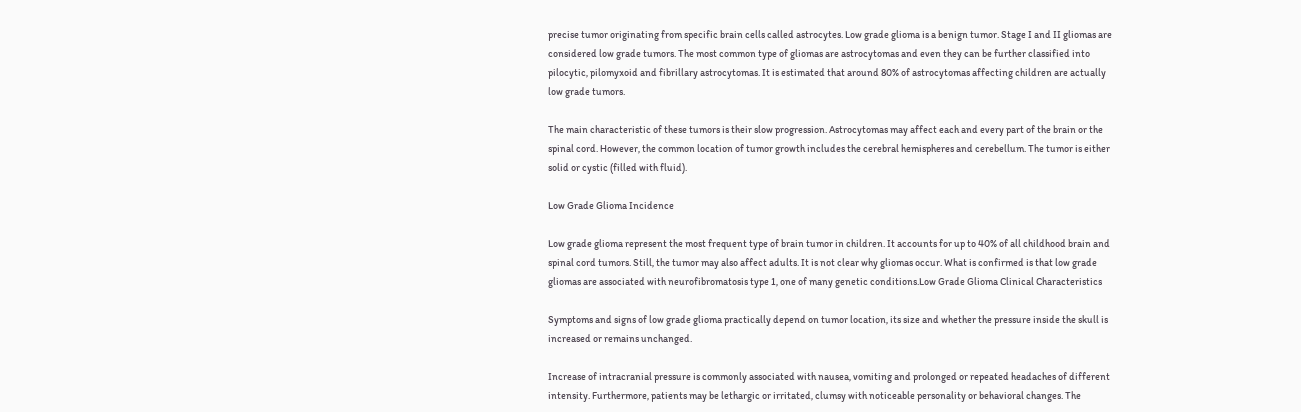precise tumor originating from specific brain cells called astrocytes. Low grade glioma is a benign tumor. Stage I and II gliomas are considered low grade tumors. The most common type of gliomas are astrocytomas and even they can be further classified into pilocytic, pilomyxoid and fibrillary astrocytomas. It is estimated that around 80% of astrocytomas affecting children are actually low grade tumors.

The main characteristic of these tumors is their slow progression. Astrocytomas may affect each and every part of the brain or the spinal cord. However, the common location of tumor growth includes the cerebral hemispheres and cerebellum. The tumor is either solid or cystic (filled with fluid).

Low Grade Glioma Incidence

Low grade glioma represent the most frequent type of brain tumor in children. It accounts for up to 40% of all childhood brain and spinal cord tumors. Still, the tumor may also affect adults. It is not clear why gliomas occur. What is confirmed is that low grade gliomas are associated with neurofibromatosis type 1, one of many genetic conditions.Low Grade Glioma Clinical Characteristics

Symptoms and signs of low grade glioma practically depend on tumor location, its size and whether the pressure inside the skull is increased or remains unchanged.

Increase of intracranial pressure is commonly associated with nausea, vomiting and prolonged or repeated headaches of different intensity. Furthermore, patients may be lethargic or irritated, clumsy with noticeable personality or behavioral changes. The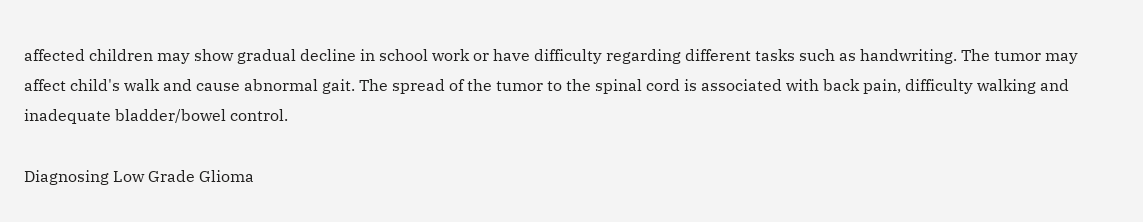affected children may show gradual decline in school work or have difficulty regarding different tasks such as handwriting. The tumor may affect child's walk and cause abnormal gait. The spread of the tumor to the spinal cord is associated with back pain, difficulty walking and inadequate bladder/bowel control.

Diagnosing Low Grade Glioma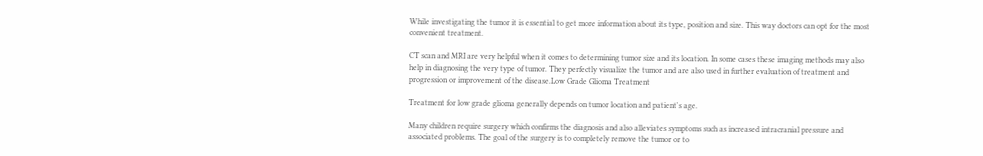While investigating the tumor it is essential to get more information about its type, position and size. This way doctors can opt for the most convenient treatment.

CT scan and MRI are very helpful when it comes to determining tumor size and its location. In some cases these imaging methods may also help in diagnosing the very type of tumor. They perfectly visualize the tumor and are also used in further evaluation of treatment and progression or improvement of the disease.Low Grade Glioma Treatment

Treatment for low grade glioma generally depends on tumor location and patient's age.

Many children require surgery which confirms the diagnosis and also alleviates symptoms such as increased intracranial pressure and associated problems. The goal of the surgery is to completely remove the tumor or to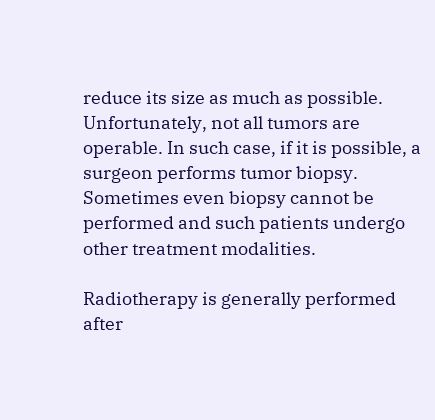reduce its size as much as possible. Unfortunately, not all tumors are operable. In such case, if it is possible, a surgeon performs tumor biopsy. Sometimes even biopsy cannot be performed and such patients undergo other treatment modalities.

Radiotherapy is generally performed after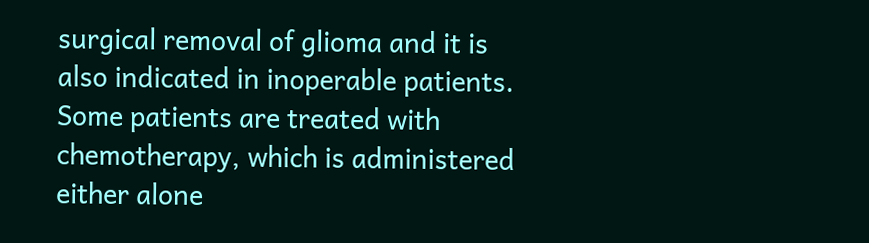surgical removal of glioma and it is also indicated in inoperable patients. Some patients are treated with chemotherapy, which is administered either alone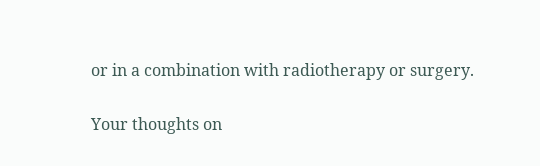or in a combination with radiotherapy or surgery.

Your thoughts on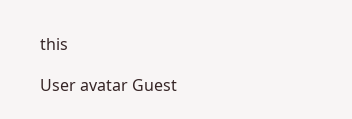this

User avatar Guest